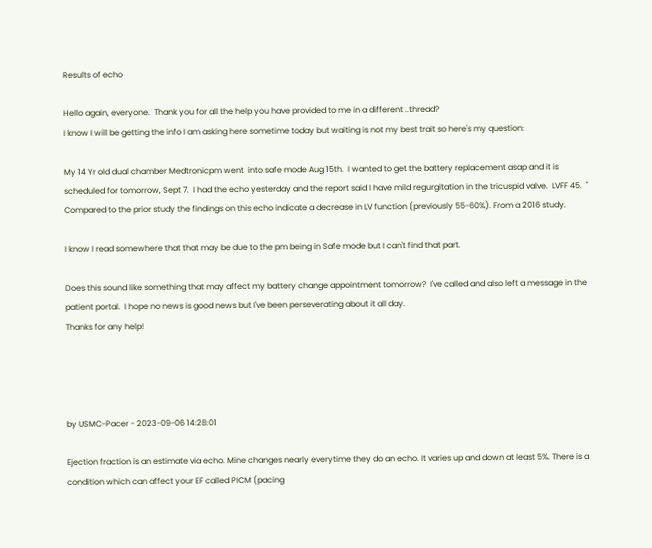Results of echo

Hello again, everyone.  Thank you for all the help you have provided to me in a different ..thread?
I know I will be getting the info I am asking here sometime today but waiting is not my best trait so here's my question:

My 14 Yr old dual chamber Medtronicpm went  into safe mode Aug 15th.  I wanted to get the battery replacement asap and it is scheduled for tomorrow, Sept 7.  I had the echo yesterday and the report said I have mild regurgitation in the tricuspid valve.  LVFF 45.  " Compared to the prior study the findings on this echo indicate a decrease in LV function (previously 55-60%). From a 2016 study.

I know I read somewhere that that may be due to the pm being in Safe mode but I can't find that part.

Does this sound like something that may affect my battery change appointment tomorrow?  I've called and also left a message in the patient portal.  I hope no news is good news but I've been perseverating about it all day.
Thanks for any help!




by USMC-Pacer - 2023-09-06 14:28:01

Ejection fraction is an estimate via echo. Mine changes nearly everytime they do an echo. It varies up and down at least 5%. There is a condition which can affect your EF called PICM (pacing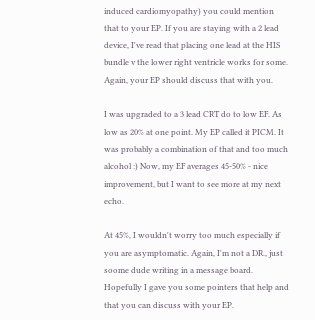induced cardiomyopathy) you could mention that to your EP. If you are staying with a 2 lead device, I've read that placing one lead at the HIS bundle v the lower right ventricle works for some. Again, your EP should discuss that with you.

I was upgraded to a 3 lead CRT do to low EF. As low as 20% at one point. My EP called it PICM. It was probably a combination of that and too much alcohol :) Now, my EF averages 45-50% - nice improvement, but I want to see more at my next echo.

At 45%, I wouldn't worry too much especially if you are asymptomatic. Again, I'm not a DR., just soome dude writing in a message board. Hopefully I gave you some pointers that help and that you can discuss with your EP.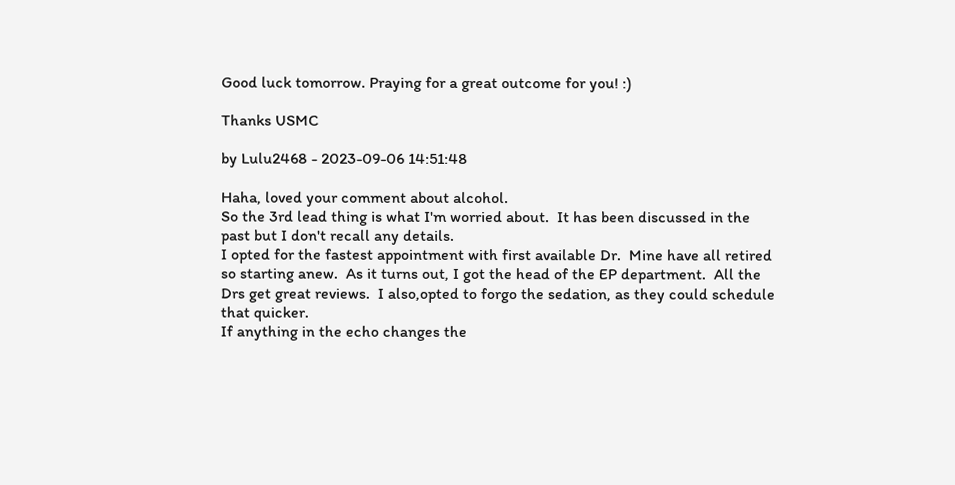Good luck tomorrow. Praying for a great outcome for you! :)

Thanks USMC

by Lulu2468 - 2023-09-06 14:51:48

Haha, loved your comment about alcohol.
So the 3rd lead thing is what I'm worried about.  It has been discussed in the past but I don't recall any details.
I opted for the fastest appointment with first available Dr.  Mine have all retired so starting anew.  As it turns out, I got the head of the EP department.  All the Drs get great reviews.  I also,opted to forgo the sedation, as they could schedule that quicker.
If anything in the echo changes the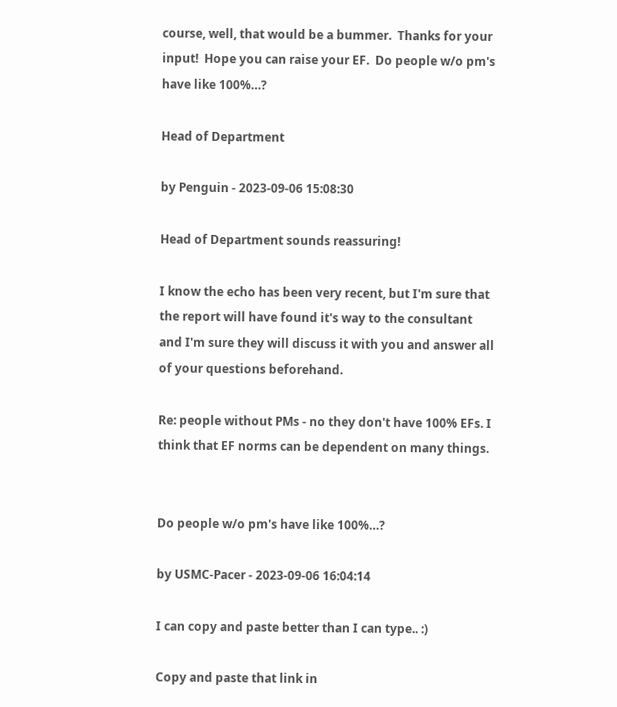course, well, that would be a bummer.  Thanks for your input!  Hope you can raise your EF.  Do people w/o pm's have like 100%…?

Head of Department

by Penguin - 2023-09-06 15:08:30

Head of Department sounds reassuring!

I know the echo has been very recent, but I'm sure that the report will have found it's way to the consultant and I'm sure they will discuss it with you and answer all of your questions beforehand.

Re: people without PMs - no they don't have 100% EFs. I think that EF norms can be dependent on many things.


Do people w/o pm's have like 100%…?

by USMC-Pacer - 2023-09-06 16:04:14

I can copy and paste better than I can type.. :)

Copy and paste that link in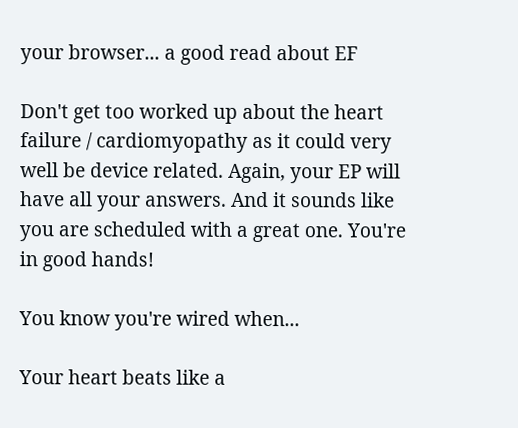your browser... a good read about EF

Don't get too worked up about the heart failure / cardiomyopathy as it could very well be device related. Again, your EP will have all your answers. And it sounds like you are scheduled with a great one. You're in good hands!

You know you're wired when...

Your heart beats like a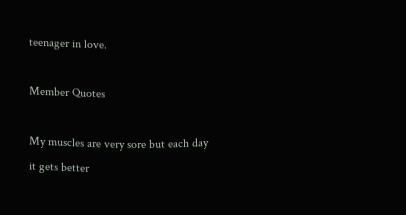teenager in love.

Member Quotes

My muscles are very sore but each day it gets better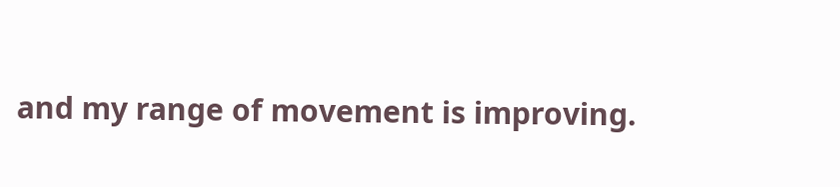and my range of movement is improving.